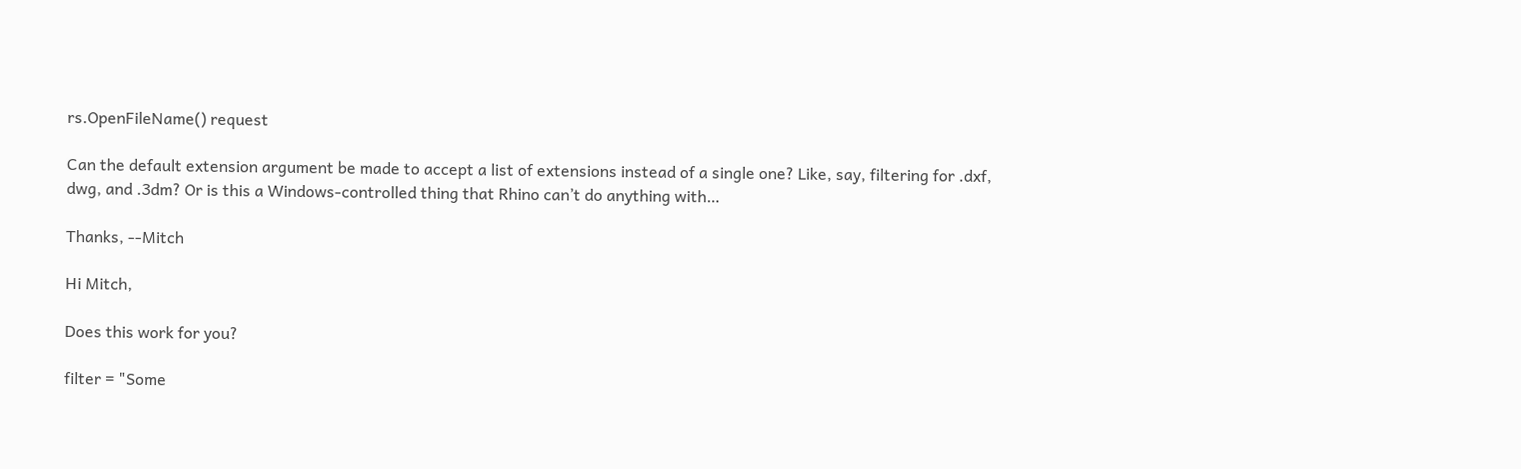rs.OpenFileName() request

Can the default extension argument be made to accept a list of extensions instead of a single one? Like, say, filtering for .dxf, dwg, and .3dm? Or is this a Windows-controlled thing that Rhino can’t do anything with…

Thanks, --Mitch

Hi Mitch,

Does this work for you?

filter = "Some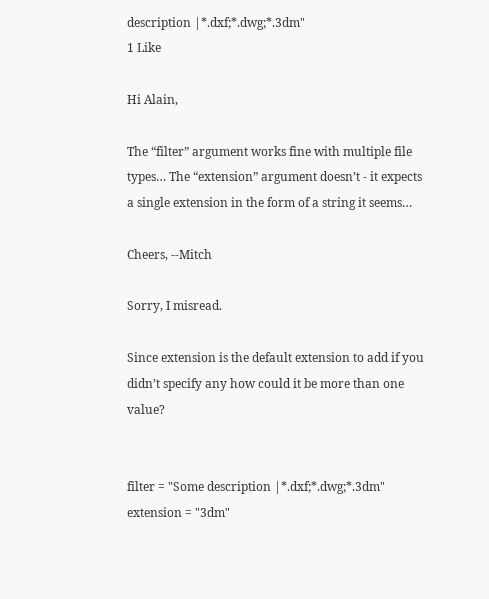description |*.dxf;*.dwg;*.3dm"
1 Like

Hi Alain,

The “filter” argument works fine with multiple file types… The “extension” argument doesn’t - it expects a single extension in the form of a string it seems…

Cheers, --Mitch

Sorry, I misread.

Since extension is the default extension to add if you didn’t specify any how could it be more than one value?


filter = "Some description |*.dxf;*.dwg;*.3dm"
extension = "3dm"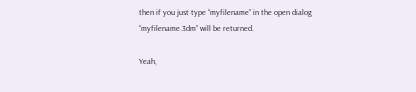then if you just type “myfilename” in the open dialog “myfilename.3dm” will be returned.

Yeah,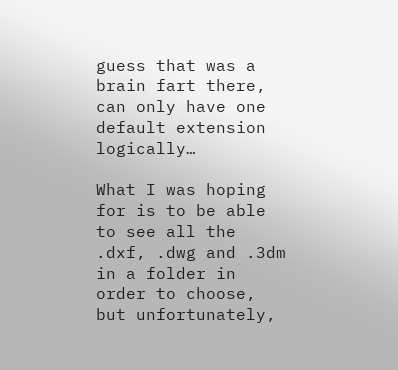guess that was a brain fart there, can only have one default extension logically…

What I was hoping for is to be able to see all the .dxf, .dwg and .3dm in a folder in order to choose, but unfortunately,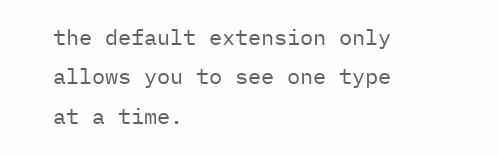the default extension only allows you to see one type at a time.